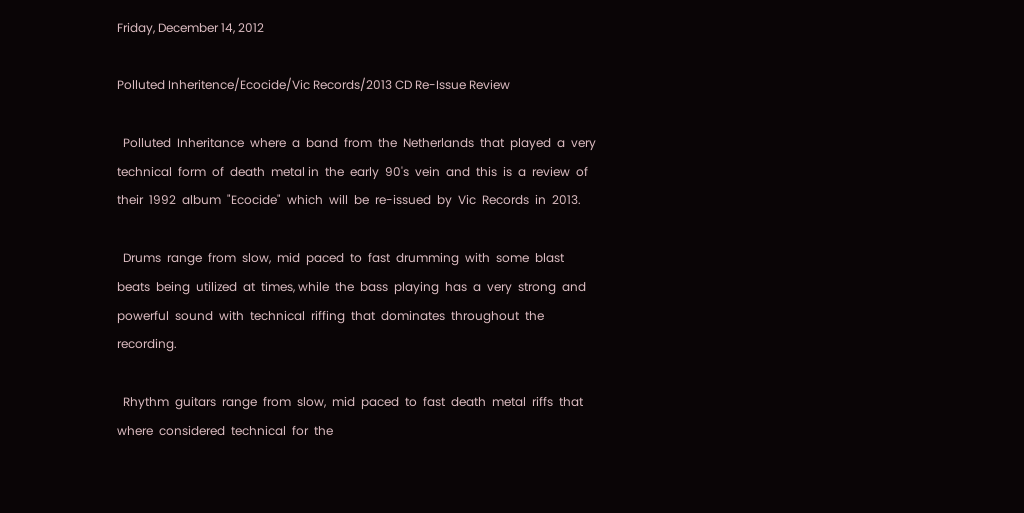Friday, December 14, 2012

Polluted Inheritence/Ecocide/Vic Records/2013 CD Re-Issue Review

  Polluted  Inheritance  where  a  band  from  the  Netherlands  that  played  a  very  technical  form  of  death  metal in  the  early  90's  vein  and  this  is  a  review  of  their  1992  album  "Ecocide"  which  will  be  re-issued  by  Vic  Records  in  2013.

  Drums  range  from  slow,  mid  paced  to  fast  drumming  with  some  blast  beats  being  utilized  at  times, while  the  bass  playing  has  a  very  strong  and  powerful  sound  with  technical  riffing  that  dominates  throughout  the  recording.

  Rhythm  guitars  range  from  slow,  mid  paced  to  fast  death  metal  riffs  that  where  considered  technical  for  the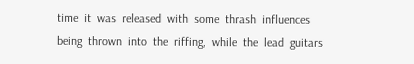time  it  was  released  with  some  thrash  influences  being  thrown  into  the  riffing,  while  the  lead  guitars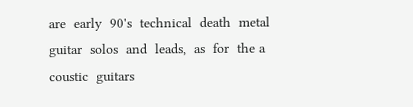are  early  90's  technical  death  metal  guitar  solos  and  leads,  as  for  the a coustic  guitars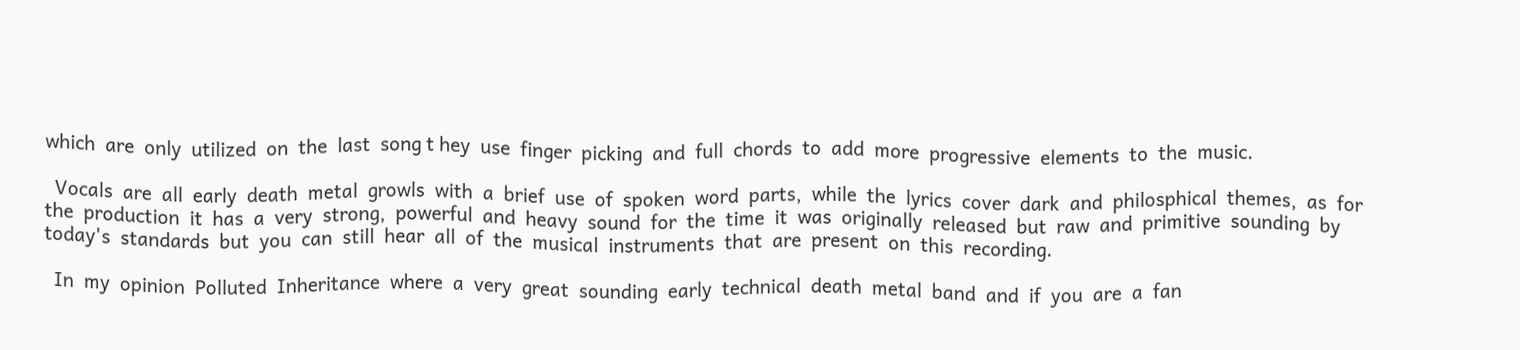which  are  only  utilized  on  the  last  song t hey  use  finger  picking  and  full  chords  to  add  more  progressive  elements  to  the  music.

  Vocals  are  all  early  death  metal  growls  with  a  brief  use  of  spoken  word  parts,  while  the  lyrics  cover  dark  and  philosphical  themes,  as  for  the  production  it  has  a  very  strong,  powerful  and  heavy  sound  for  the  time  it  was  originally  released  but  raw  and  primitive  sounding  by  today's  standards  but  you  can  still  hear  all  of  the  musical  instruments  that  are  present  on  this  recording.

  In  my  opinion  Polluted  Inheritance  where  a  very  great  sounding  early  technical  death  metal  band  and  if  you  are  a  fan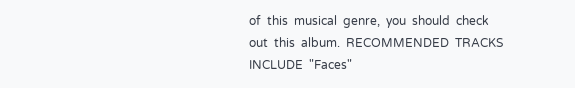of  this  musical  genre,  you  should  check  out  this  album.  RECOMMENDED  TRACKS  INCLUDE  "Faces"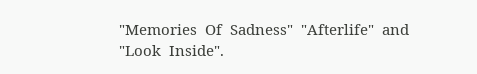"Memories  Of  Sadness"  "Afterlife"  and  "Look  Inside".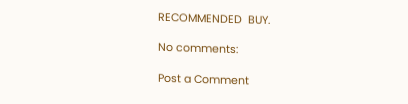RECOMMENDED  BUY.

No comments:

Post a Comment